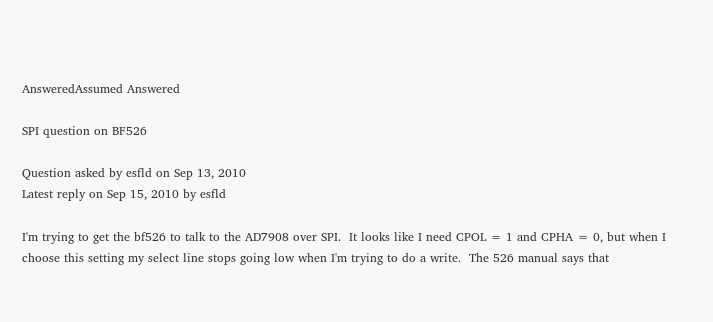AnsweredAssumed Answered

SPI question on BF526

Question asked by esfld on Sep 13, 2010
Latest reply on Sep 15, 2010 by esfld

I'm trying to get the bf526 to talk to the AD7908 over SPI.  It looks like I need CPOL = 1 and CPHA = 0, but when I choose this setting my select line stops going low when I'm trying to do a write.  The 526 manual says that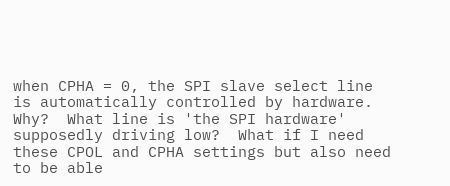when CPHA = 0, the SPI slave select line is automatically controlled by hardware.  Why?  What line is 'the SPI hardware' supposedly driving low?  What if I need these CPOL and CPHA settings but also need to be able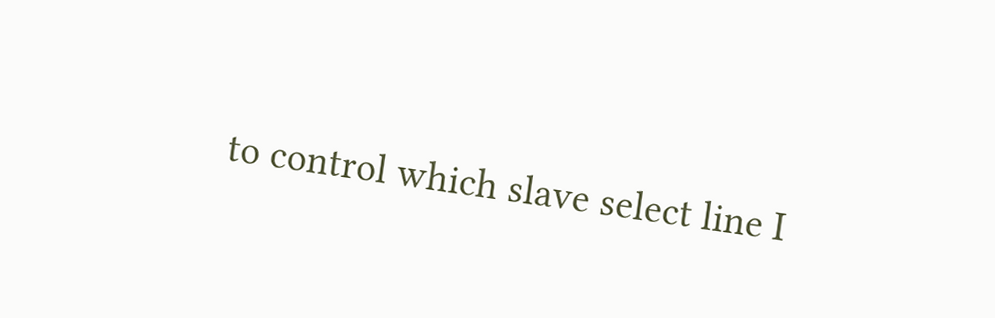to control which slave select line I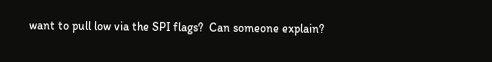want to pull low via the SPI flags?  Can someone explain?